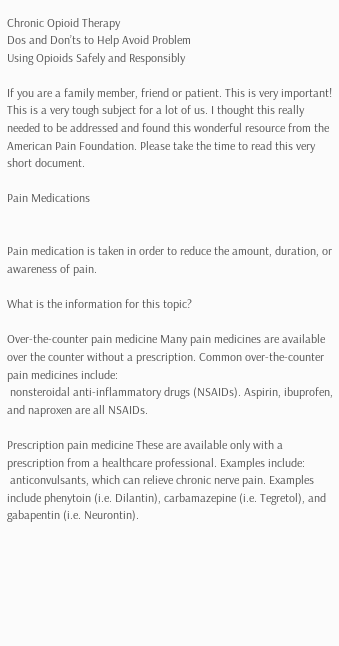Chronic Opioid Therapy
Dos and Don’ts to Help Avoid Problem
Using Opioids Safely and Responsibly

If you are a family member, friend or patient. This is very important!
This is a very tough subject for a lot of us. I thought this really needed to be addressed and found this wonderful resource from the American Pain Foundation. Please take the time to read this very short document.

Pain Medications


Pain medication is taken in order to reduce the amount, duration, or awareness of pain.

What is the information for this topic?

Over-the-counter pain medicine Many pain medicines are available over the counter without a prescription. Common over-the-counter pain medicines include:
 nonsteroidal anti-inflammatory drugs (NSAIDs). Aspirin, ibuprofen, and naproxen are all NSAIDs.

Prescription pain medicine These are available only with a prescription from a healthcare professional. Examples include:
 anticonvulsants, which can relieve chronic nerve pain. Examples include phenytoin (i.e. Dilantin), carbamazepine (i.e. Tegretol), and gabapentin (i.e. Neurontin).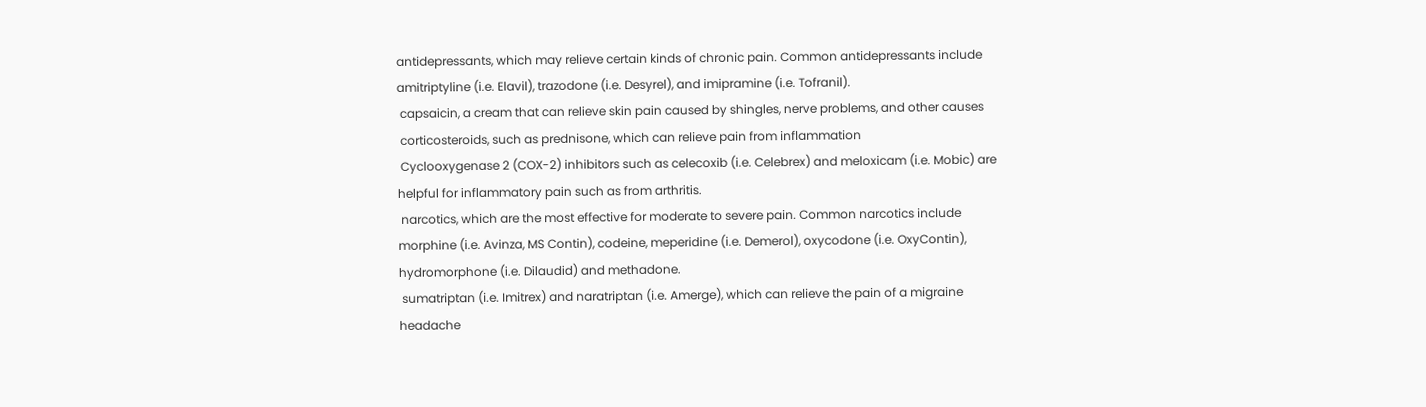antidepressants, which may relieve certain kinds of chronic pain. Common antidepressants include amitriptyline (i.e. Elavil), trazodone (i.e. Desyrel), and imipramine (i.e. Tofranil).
 capsaicin, a cream that can relieve skin pain caused by shingles, nerve problems, and other causes
 corticosteroids, such as prednisone, which can relieve pain from inflammation
 Cyclooxygenase 2 (COX-2) inhibitors such as celecoxib (i.e. Celebrex) and meloxicam (i.e. Mobic) are helpful for inflammatory pain such as from arthritis.
 narcotics, which are the most effective for moderate to severe pain. Common narcotics include morphine (i.e. Avinza, MS Contin), codeine, meperidine (i.e. Demerol), oxycodone (i.e. OxyContin), hydromorphone (i.e. Dilaudid) and methadone.
 sumatriptan (i.e. Imitrex) and naratriptan (i.e. Amerge), which can relieve the pain of a migraine headache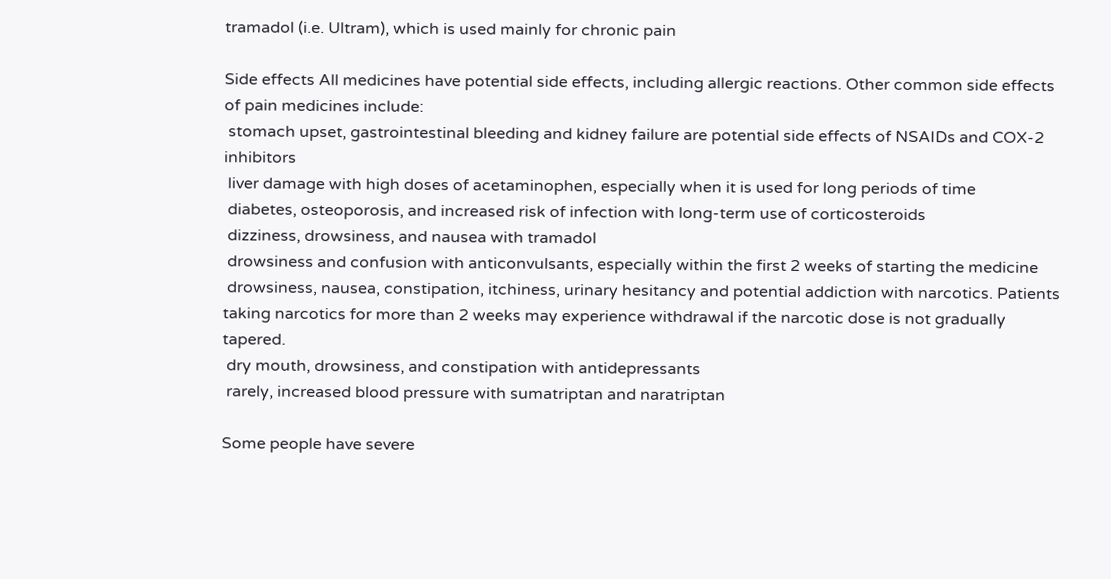tramadol (i.e. Ultram), which is used mainly for chronic pain

Side effects All medicines have potential side effects, including allergic reactions. Other common side effects of pain medicines include:
 stomach upset, gastrointestinal bleeding and kidney failure are potential side effects of NSAIDs and COX-2 inhibitors
 liver damage with high doses of acetaminophen, especially when it is used for long periods of time
 diabetes, osteoporosis, and increased risk of infection with long-term use of corticosteroids
 dizziness, drowsiness, and nausea with tramadol
 drowsiness and confusion with anticonvulsants, especially within the first 2 weeks of starting the medicine
 drowsiness, nausea, constipation, itchiness, urinary hesitancy and potential addiction with narcotics. Patients taking narcotics for more than 2 weeks may experience withdrawal if the narcotic dose is not gradually tapered.
 dry mouth, drowsiness, and constipation with antidepressants
 rarely, increased blood pressure with sumatriptan and naratriptan

Some people have severe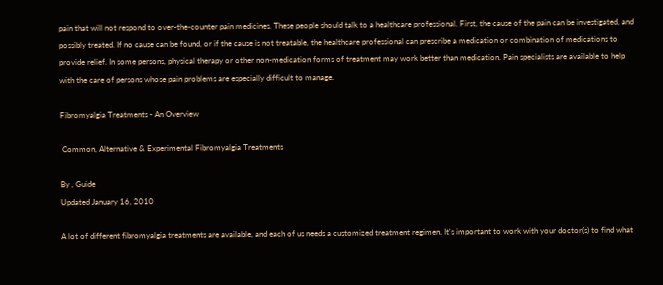pain that will not respond to over-the-counter pain medicines. These people should talk to a healthcare professional. First, the cause of the pain can be investigated, and possibly treated. If no cause can be found, or if the cause is not treatable, the healthcare professional can prescribe a medication or combination of medications to provide relief. In some persons, physical therapy or other non-medication forms of treatment may work better than medication. Pain specialists are available to help with the care of persons whose pain problems are especially difficult to manage.

Fibromyalgia Treatments - An Overview

 Common, Alternative & Experimental Fibromyalgia Treatments

By , Guide
Updated January 16, 2010

A lot of different fibromyalgia treatments are available, and each of us needs a customized treatment regimen. It's important to work with your doctor(s) to find what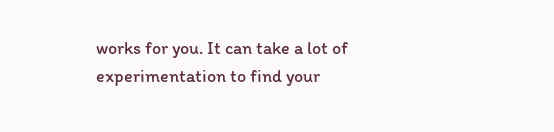works for you. It can take a lot of experimentation to find your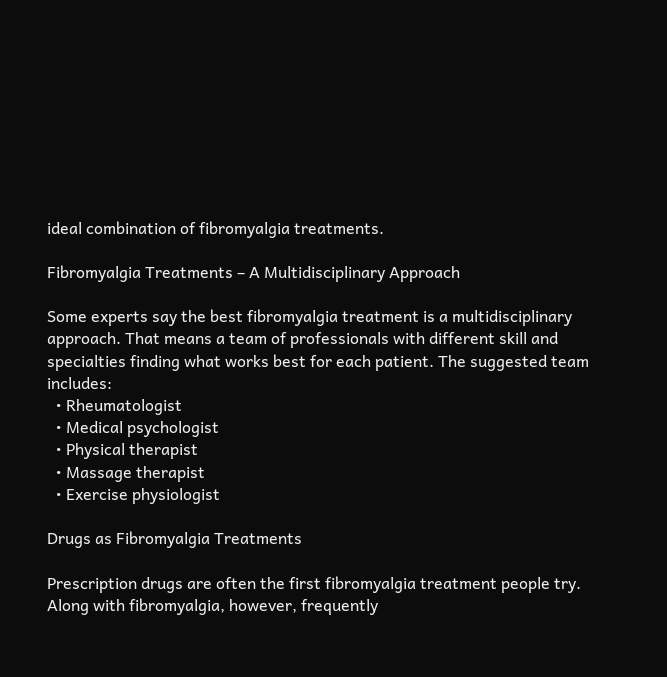ideal combination of fibromyalgia treatments.

Fibromyalgia Treatments – A Multidisciplinary Approach

Some experts say the best fibromyalgia treatment is a multidisciplinary approach. That means a team of professionals with different skill and specialties finding what works best for each patient. The suggested team includes:
  • Rheumatologist
  • Medical psychologist
  • Physical therapist
  • Massage therapist
  • Exercise physiologist

Drugs as Fibromyalgia Treatments

Prescription drugs are often the first fibromyalgia treatment people try. Along with fibromyalgia, however, frequently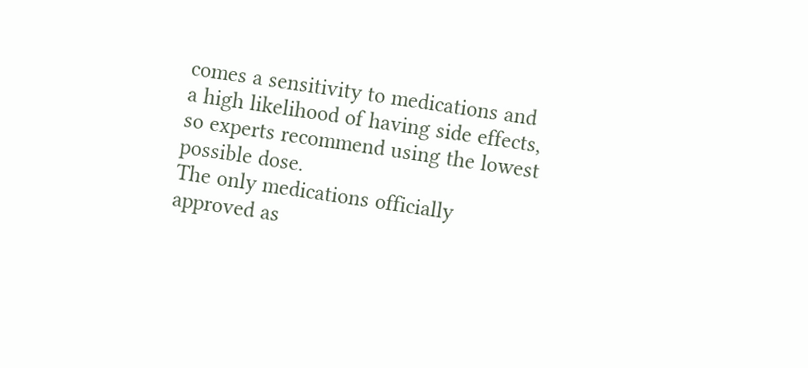comes a sensitivity to medications and a high likelihood of having side effects, so experts recommend using the lowest possible dose.
The only medications officially approved as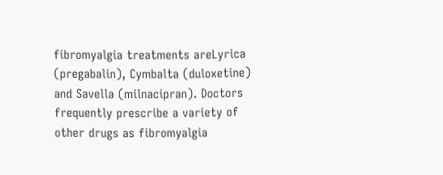fibromyalgia treatments areLyrica (pregabalin), Cymbalta (duloxetine) and Savella (milnacipran). Doctors frequently prescribe a variety of other drugs as fibromyalgia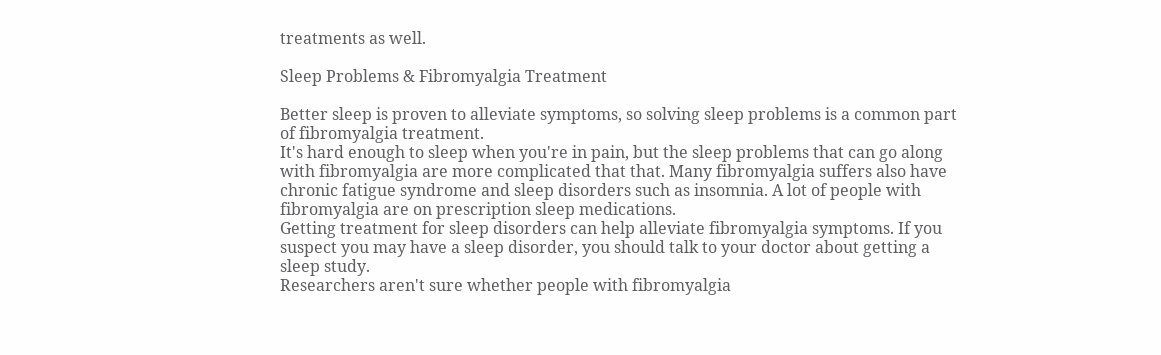treatments as well.

Sleep Problems & Fibromyalgia Treatment

Better sleep is proven to alleviate symptoms, so solving sleep problems is a common part of fibromyalgia treatment.
It's hard enough to sleep when you're in pain, but the sleep problems that can go along with fibromyalgia are more complicated that that. Many fibromyalgia suffers also have chronic fatigue syndrome and sleep disorders such as insomnia. A lot of people with fibromyalgia are on prescription sleep medications.
Getting treatment for sleep disorders can help alleviate fibromyalgia symptoms. If you suspect you may have a sleep disorder, you should talk to your doctor about getting a sleep study.
Researchers aren't sure whether people with fibromyalgia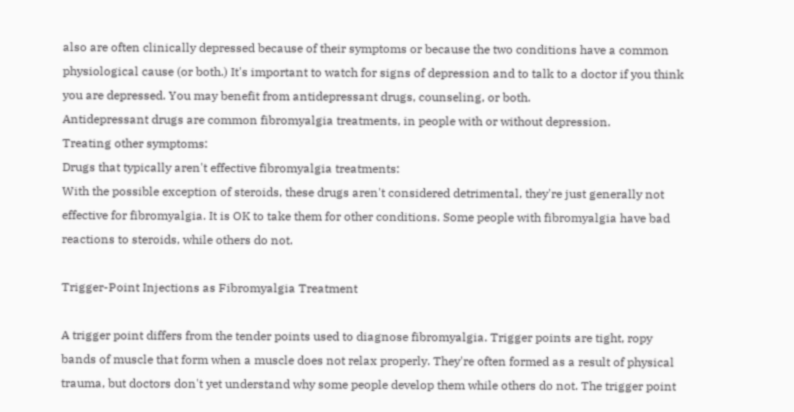also are often clinically depressed because of their symptoms or because the two conditions have a common physiological cause (or both.) It's important to watch for signs of depression and to talk to a doctor if you think you are depressed. You may benefit from antidepressant drugs, counseling, or both.
Antidepressant drugs are common fibromyalgia treatments, in people with or without depression.
Treating other symptoms:
Drugs that typically aren't effective fibromyalgia treatments:
With the possible exception of steroids, these drugs aren't considered detrimental, they're just generally not effective for fibromyalgia. It is OK to take them for other conditions. Some people with fibromyalgia have bad reactions to steroids, while others do not.

Trigger-Point Injections as Fibromyalgia Treatment

A trigger point differs from the tender points used to diagnose fibromyalgia. Trigger points are tight, ropy bands of muscle that form when a muscle does not relax properly. They're often formed as a result of physical trauma, but doctors don't yet understand why some people develop them while others do not. The trigger point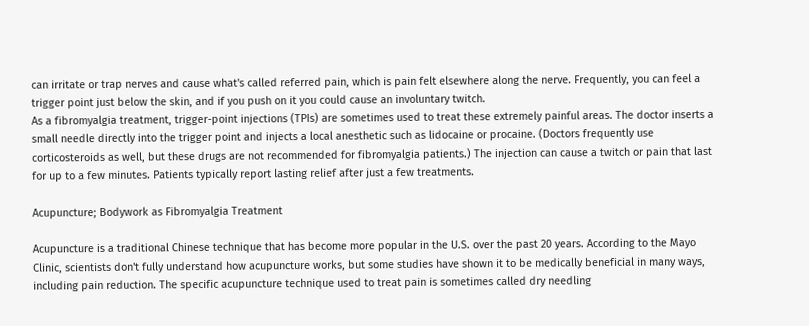can irritate or trap nerves and cause what's called referred pain, which is pain felt elsewhere along the nerve. Frequently, you can feel a trigger point just below the skin, and if you push on it you could cause an involuntary twitch.
As a fibromyalgia treatment, trigger-point injections (TPIs) are sometimes used to treat these extremely painful areas. The doctor inserts a small needle directly into the trigger point and injects a local anesthetic such as lidocaine or procaine. (Doctors frequently use corticosteroids as well, but these drugs are not recommended for fibromyalgia patients.) The injection can cause a twitch or pain that last for up to a few minutes. Patients typically report lasting relief after just a few treatments.

Acupuncture; Bodywork as Fibromyalgia Treatment

Acupuncture is a traditional Chinese technique that has become more popular in the U.S. over the past 20 years. According to the Mayo Clinic, scientists don't fully understand how acupuncture works, but some studies have shown it to be medically beneficial in many ways, including pain reduction. The specific acupuncture technique used to treat pain is sometimes called dry needling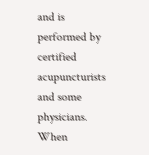and is performed by certified acupuncturists and some physicians.
When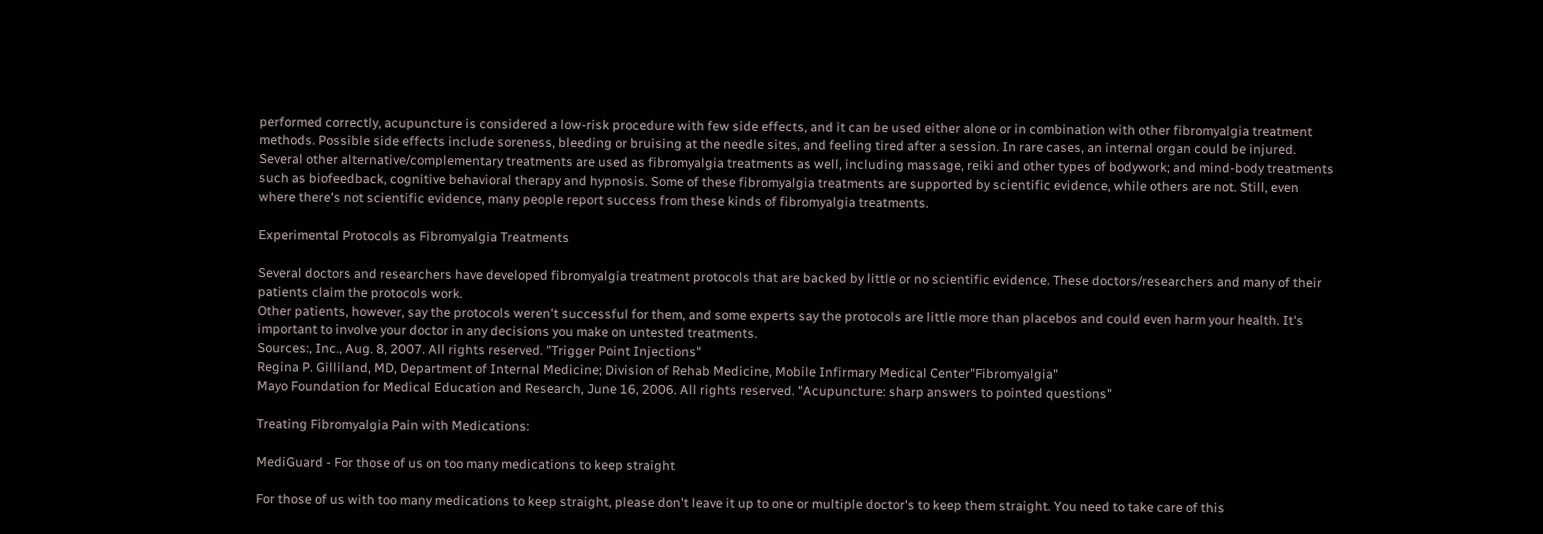performed correctly, acupuncture is considered a low-risk procedure with few side effects, and it can be used either alone or in combination with other fibromyalgia treatment methods. Possible side effects include soreness, bleeding or bruising at the needle sites, and feeling tired after a session. In rare cases, an internal organ could be injured.
Several other alternative/complementary treatments are used as fibromyalgia treatments as well, including massage, reiki and other types of bodywork; and mind-body treatments such as biofeedback, cognitive behavioral therapy and hypnosis. Some of these fibromyalgia treatments are supported by scientific evidence, while others are not. Still, even where there's not scientific evidence, many people report success from these kinds of fibromyalgia treatments.

Experimental Protocols as Fibromyalgia Treatments

Several doctors and researchers have developed fibromyalgia treatment protocols that are backed by little or no scientific evidence. These doctors/researchers and many of their patients claim the protocols work.
Other patients, however, say the protocols weren't successful for them, and some experts say the protocols are little more than placebos and could even harm your health. It's important to involve your doctor in any decisions you make on untested treatments.
Sources:, Inc., Aug. 8, 2007. All rights reserved. "Trigger Point Injections"
Regina P. Gilliland, MD, Department of Internal Medicine; Division of Rehab Medicine, Mobile Infirmary Medical Center"Fibromyalgia"
Mayo Foundation for Medical Education and Research, June 16, 2006. All rights reserved. "Acupuncture: sharp answers to pointed questions"

Treating Fibromyalgia Pain with Medications:

MediGuard - For those of us on too many medications to keep straight

For those of us with too many medications to keep straight, please don't leave it up to one or multiple doctor's to keep them straight. You need to take care of this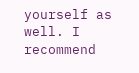yourself as well. I recommend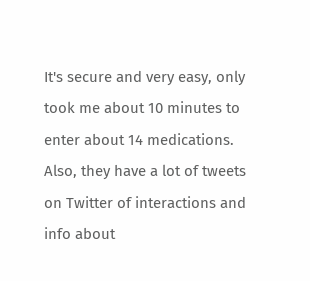It's secure and very easy, only took me about 10 minutes to enter about 14 medications. Also, they have a lot of tweets on Twitter of interactions and info about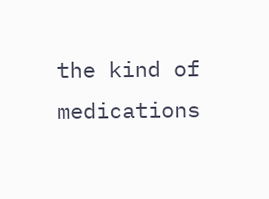the kind of medications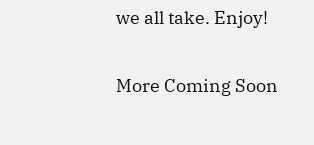we all take. Enjoy!

More Coming Soon